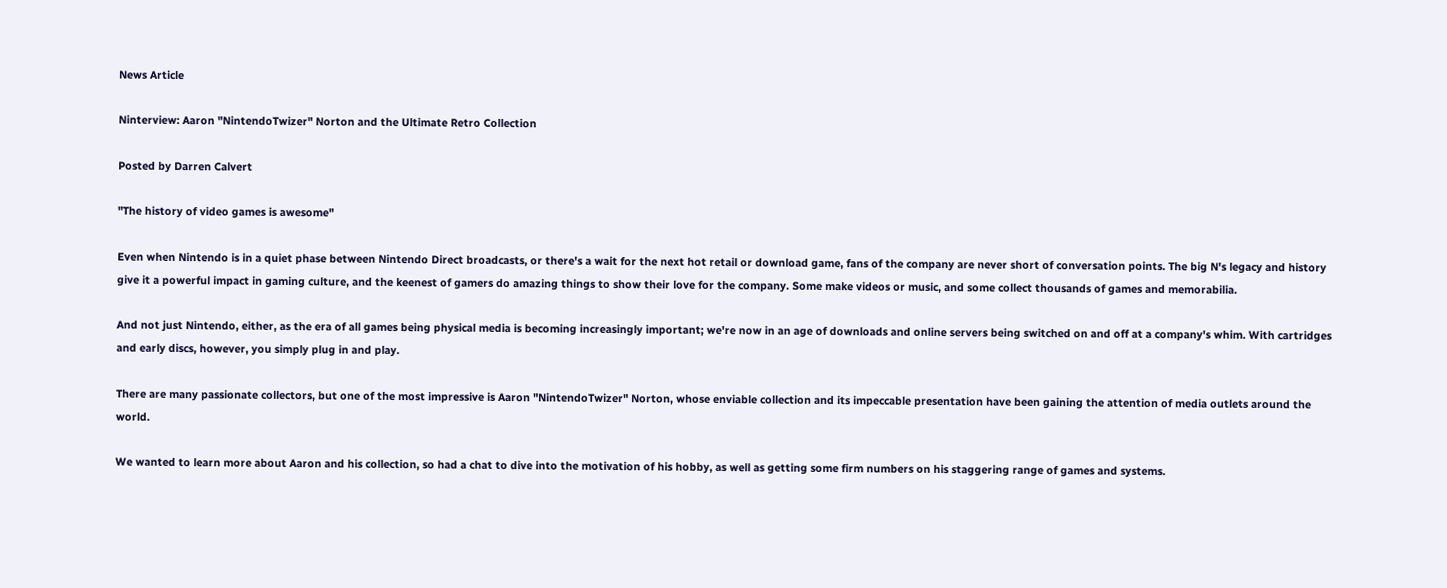News Article

Ninterview: Aaron "NintendoTwizer" Norton and the Ultimate Retro Collection

Posted by Darren Calvert

"The history of video games is awesome"

Even when Nintendo is in a quiet phase between Nintendo Direct broadcasts, or there's a wait for the next hot retail or download game, fans of the company are never short of conversation points. The big N's legacy and history give it a powerful impact in gaming culture, and the keenest of gamers do amazing things to show their love for the company. Some make videos or music, and some collect thousands of games and memorabilia.

And not just Nintendo, either, as the era of all games being physical media is becoming increasingly important; we're now in an age of downloads and online servers being switched on and off at a company's whim. With cartridges and early discs, however, you simply plug in and play.

There are many passionate collectors, but one of the most impressive is Aaron "NintendoTwizer" Norton, whose enviable collection and its impeccable presentation have been gaining the attention of media outlets around the world.

We wanted to learn more about Aaron and his collection, so had a chat to dive into the motivation of his hobby, as well as getting some firm numbers on his staggering range of games and systems.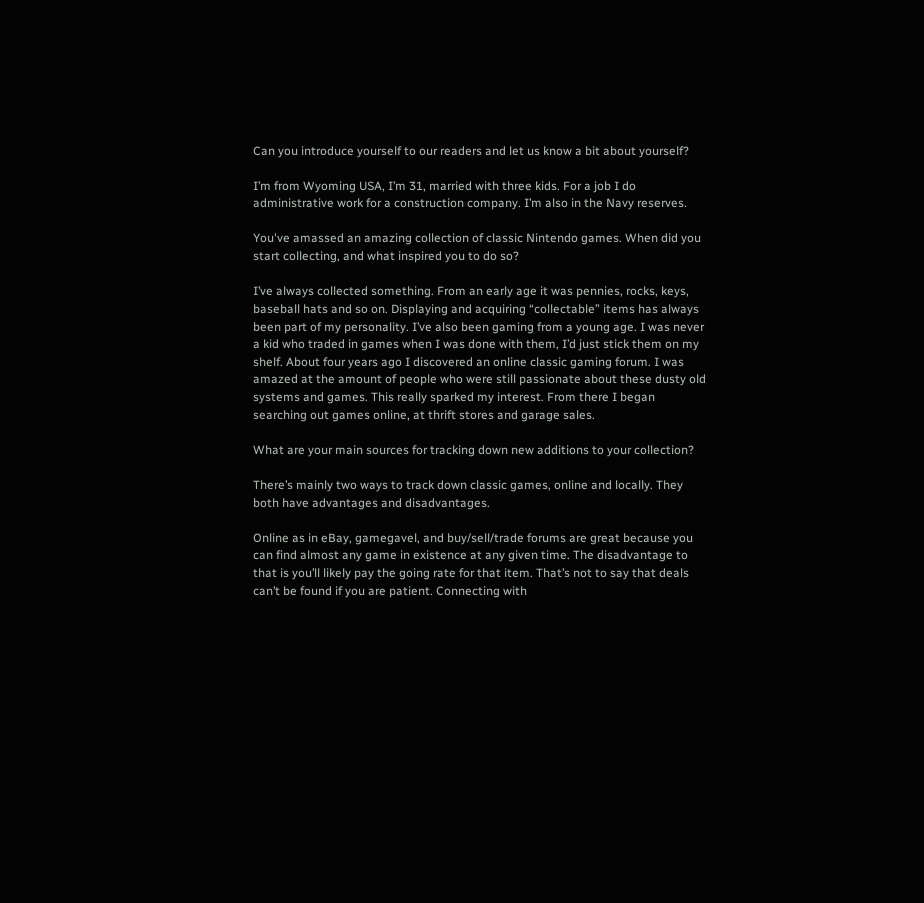Can you introduce yourself to our readers and let us know a bit about yourself?

I’m from Wyoming USA, I’m 31, married with three kids. For a job I do administrative work for a construction company. I’m also in the Navy reserves.

You've amassed an amazing collection of classic Nintendo games. When did you start collecting, and what inspired you to do so?

I’ve always collected something. From an early age it was pennies, rocks, keys, baseball hats and so on. Displaying and acquiring “collectable” items has always been part of my personality. I’ve also been gaming from a young age. I was never a kid who traded in games when I was done with them, I’d just stick them on my shelf. About four years ago I discovered an online classic gaming forum. I was amazed at the amount of people who were still passionate about these dusty old systems and games. This really sparked my interest. From there I began searching out games online, at thrift stores and garage sales.

What are your main sources for tracking down new additions to your collection?

There’s mainly two ways to track down classic games, online and locally. They both have advantages and disadvantages.

Online as in eBay, gamegavel, and buy/sell/trade forums are great because you can find almost any game in existence at any given time. The disadvantage to that is you’ll likely pay the going rate for that item. That’s not to say that deals can’t be found if you are patient. Connecting with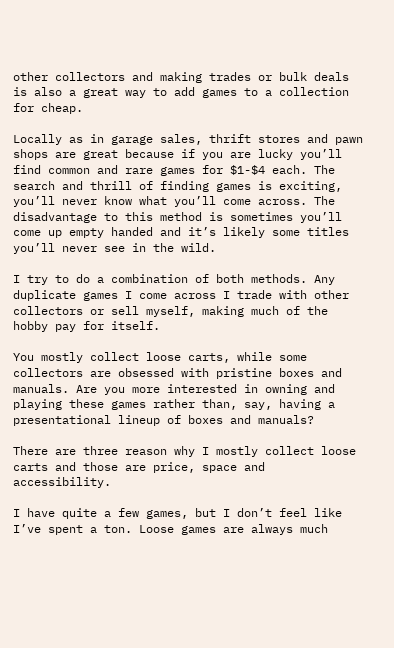other collectors and making trades or bulk deals is also a great way to add games to a collection for cheap.

Locally as in garage sales, thrift stores and pawn shops are great because if you are lucky you’ll find common and rare games for $1-$4 each. The search and thrill of finding games is exciting, you’ll never know what you’ll come across. The disadvantage to this method is sometimes you’ll come up empty handed and it’s likely some titles you’ll never see in the wild.

I try to do a combination of both methods. Any duplicate games I come across I trade with other collectors or sell myself, making much of the hobby pay for itself.

You mostly collect loose carts, while some collectors are obsessed with pristine boxes and manuals. Are you more interested in owning and playing these games rather than, say, having a presentational lineup of boxes and manuals?

There are three reason why I mostly collect loose carts and those are price, space and accessibility.

I have quite a few games, but I don’t feel like I’ve spent a ton. Loose games are always much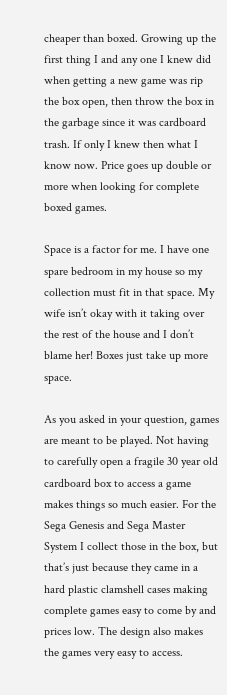cheaper than boxed. Growing up the first thing I and any one I knew did when getting a new game was rip the box open, then throw the box in the garbage since it was cardboard trash. If only I knew then what I know now. Price goes up double or more when looking for complete boxed games.

Space is a factor for me. I have one spare bedroom in my house so my collection must fit in that space. My wife isn’t okay with it taking over the rest of the house and I don’t blame her! Boxes just take up more space.

As you asked in your question, games are meant to be played. Not having to carefully open a fragile 30 year old cardboard box to access a game makes things so much easier. For the Sega Genesis and Sega Master System I collect those in the box, but that’s just because they came in a hard plastic clamshell cases making complete games easy to come by and prices low. The design also makes the games very easy to access.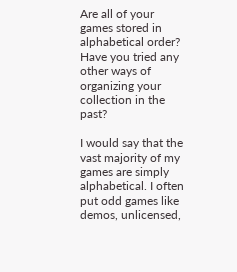Are all of your games stored in alphabetical order? Have you tried any other ways of organizing your collection in the past?

I would say that the vast majority of my games are simply alphabetical. I often put odd games like demos, unlicensed,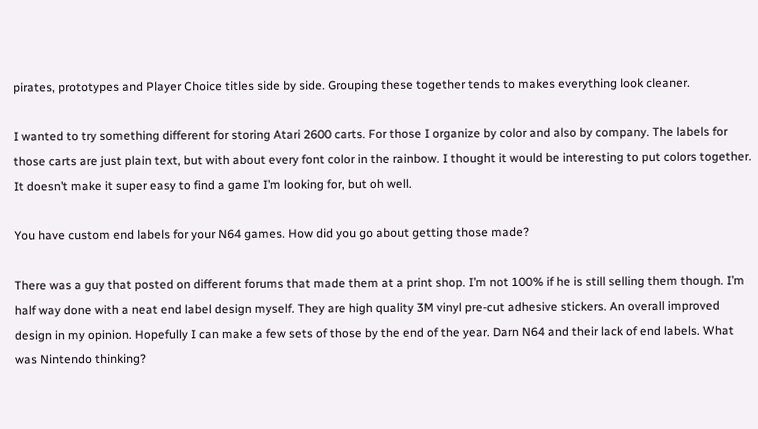pirates, prototypes and Player Choice titles side by side. Grouping these together tends to makes everything look cleaner.

I wanted to try something different for storing Atari 2600 carts. For those I organize by color and also by company. The labels for those carts are just plain text, but with about every font color in the rainbow. I thought it would be interesting to put colors together. It doesn’t make it super easy to find a game I’m looking for, but oh well.

You have custom end labels for your N64 games. How did you go about getting those made?

There was a guy that posted on different forums that made them at a print shop. I’m not 100% if he is still selling them though. I’m half way done with a neat end label design myself. They are high quality 3M vinyl pre-cut adhesive stickers. An overall improved design in my opinion. Hopefully I can make a few sets of those by the end of the year. Darn N64 and their lack of end labels. What was Nintendo thinking?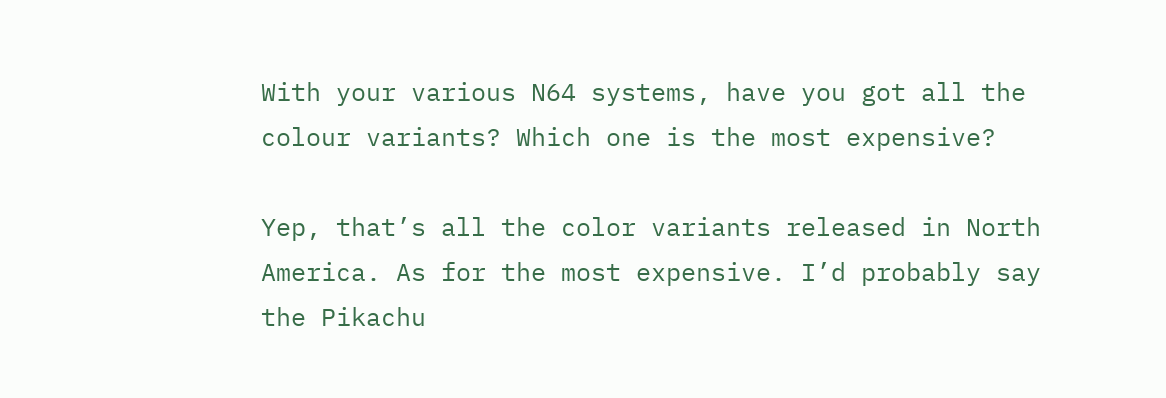With your various N64 systems, have you got all the colour variants? Which one is the most expensive?

Yep, that’s all the color variants released in North America. As for the most expensive. I’d probably say the Pikachu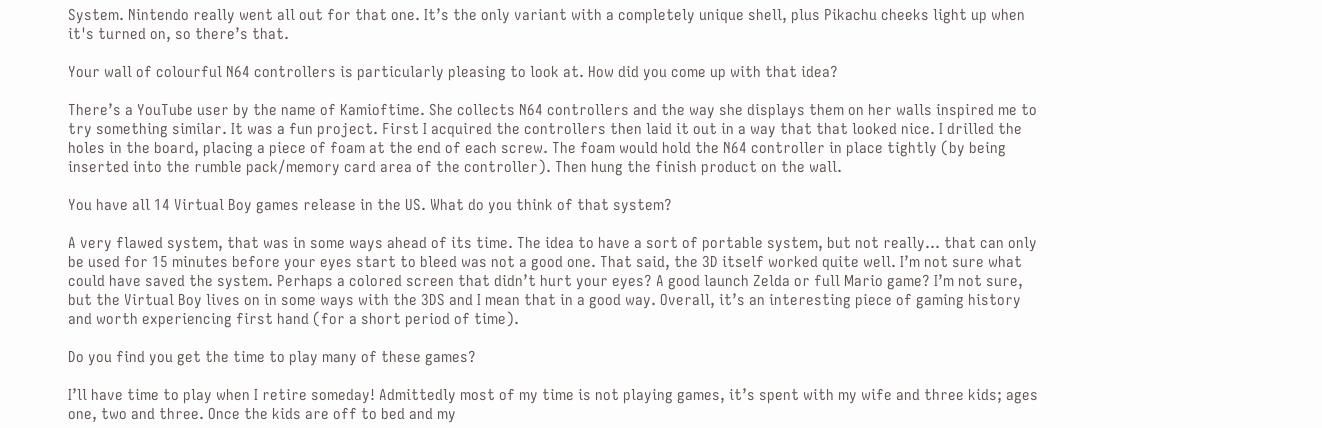System. Nintendo really went all out for that one. It’s the only variant with a completely unique shell, plus Pikachu cheeks light up when it's turned on, so there’s that.

Your wall of colourful N64 controllers is particularly pleasing to look at. How did you come up with that idea?

There’s a YouTube user by the name of Kamioftime. She collects N64 controllers and the way she displays them on her walls inspired me to try something similar. It was a fun project. First I acquired the controllers then laid it out in a way that that looked nice. I drilled the holes in the board, placing a piece of foam at the end of each screw. The foam would hold the N64 controller in place tightly (by being inserted into the rumble pack/memory card area of the controller). Then hung the finish product on the wall.

You have all 14 Virtual Boy games release in the US. What do you think of that system?

A very flawed system, that was in some ways ahead of its time. The idea to have a sort of portable system, but not really… that can only be used for 15 minutes before your eyes start to bleed was not a good one. That said, the 3D itself worked quite well. I’m not sure what could have saved the system. Perhaps a colored screen that didn’t hurt your eyes? A good launch Zelda or full Mario game? I’m not sure, but the Virtual Boy lives on in some ways with the 3DS and I mean that in a good way. Overall, it’s an interesting piece of gaming history and worth experiencing first hand (for a short period of time).

Do you find you get the time to play many of these games?

I’ll have time to play when I retire someday! Admittedly most of my time is not playing games, it’s spent with my wife and three kids; ages one, two and three. Once the kids are off to bed and my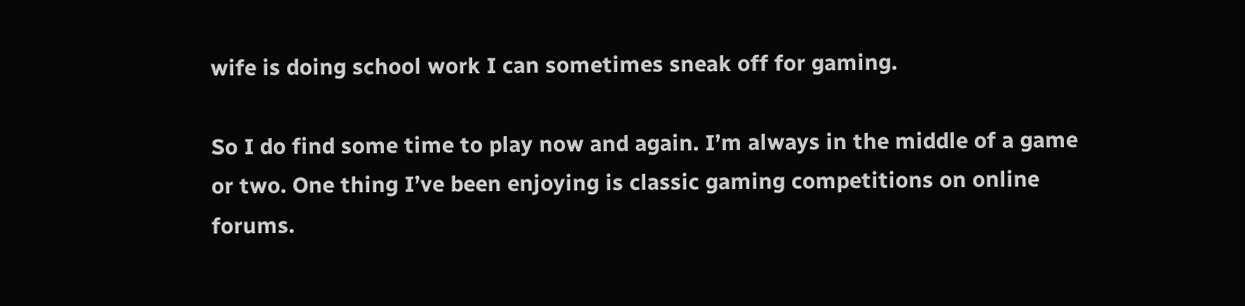wife is doing school work I can sometimes sneak off for gaming.

So I do find some time to play now and again. I’m always in the middle of a game or two. One thing I’ve been enjoying is classic gaming competitions on online forums.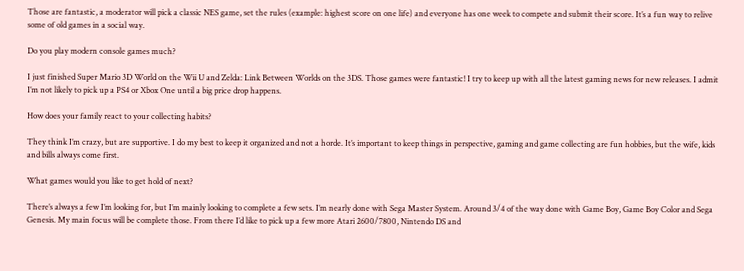Those are fantastic, a moderator will pick a classic NES game, set the rules (example: highest score on one life) and everyone has one week to compete and submit their score. It’s a fun way to relive some of old games in a social way.

Do you play modern console games much?

I just finished Super Mario 3D World on the Wii U and Zelda: Link Between Worlds on the 3DS. Those games were fantastic! I try to keep up with all the latest gaming news for new releases. I admit I’m not likely to pick up a PS4 or Xbox One until a big price drop happens.

How does your family react to your collecting habits?

They think I’m crazy, but are supportive. I do my best to keep it organized and not a horde. It’s important to keep things in perspective, gaming and game collecting are fun hobbies, but the wife, kids and bills always come first.

What games would you like to get hold of next?

There’s always a few I’m looking for, but I’m mainly looking to complete a few sets. I’m nearly done with Sega Master System. Around 3/4 of the way done with Game Boy, Game Boy Color and Sega Genesis. My main focus will be complete those. From there I’d like to pick up a few more Atari 2600/7800, Nintendo DS and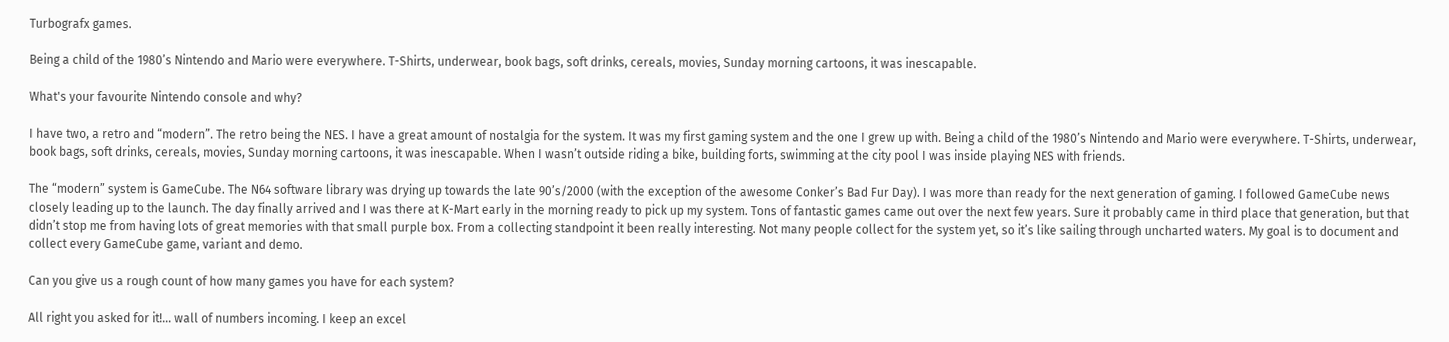Turbografx games.

Being a child of the 1980’s Nintendo and Mario were everywhere. T-Shirts, underwear, book bags, soft drinks, cereals, movies, Sunday morning cartoons, it was inescapable.

What's your favourite Nintendo console and why?

I have two, a retro and “modern”. The retro being the NES. I have a great amount of nostalgia for the system. It was my first gaming system and the one I grew up with. Being a child of the 1980’s Nintendo and Mario were everywhere. T-Shirts, underwear, book bags, soft drinks, cereals, movies, Sunday morning cartoons, it was inescapable. When I wasn’t outside riding a bike, building forts, swimming at the city pool I was inside playing NES with friends.

The “modern” system is GameCube. The N64 software library was drying up towards the late 90’s/2000 (with the exception of the awesome Conker’s Bad Fur Day). I was more than ready for the next generation of gaming. I followed GameCube news closely leading up to the launch. The day finally arrived and I was there at K-Mart early in the morning ready to pick up my system. Tons of fantastic games came out over the next few years. Sure it probably came in third place that generation, but that didn’t stop me from having lots of great memories with that small purple box. From a collecting standpoint it been really interesting. Not many people collect for the system yet, so it’s like sailing through uncharted waters. My goal is to document and collect every GameCube game, variant and demo.

Can you give us a rough count of how many games you have for each system?

All right you asked for it!… wall of numbers incoming. I keep an excel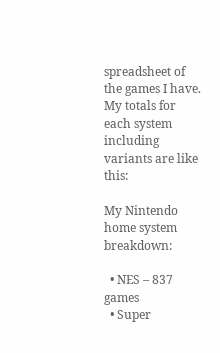spreadsheet of the games I have. My totals for each system including variants are like this:

My Nintendo home system breakdown:

  • NES – 837 games
  • Super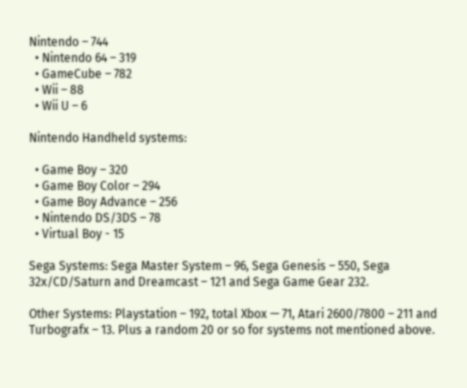Nintendo – 744
  • Nintendo 64 – 319
  • GameCube – 782
  • Wii – 88
  • Wii U – 6

Nintendo Handheld systems:

  • Game Boy – 320
  • Game Boy Color – 294
  • Game Boy Advance – 256
  • Nintendo DS/3DS – 78
  • Virtual Boy - 15

Sega Systems: Sega Master System – 96, Sega Genesis – 550, Sega 32x/CD/Saturn and Dreamcast – 121 and Sega Game Gear 232.

Other Systems: Playstation – 192, total Xbox — 71, Atari 2600/7800 – 211 and Turbografx – 13. Plus a random 20 or so for systems not mentioned above.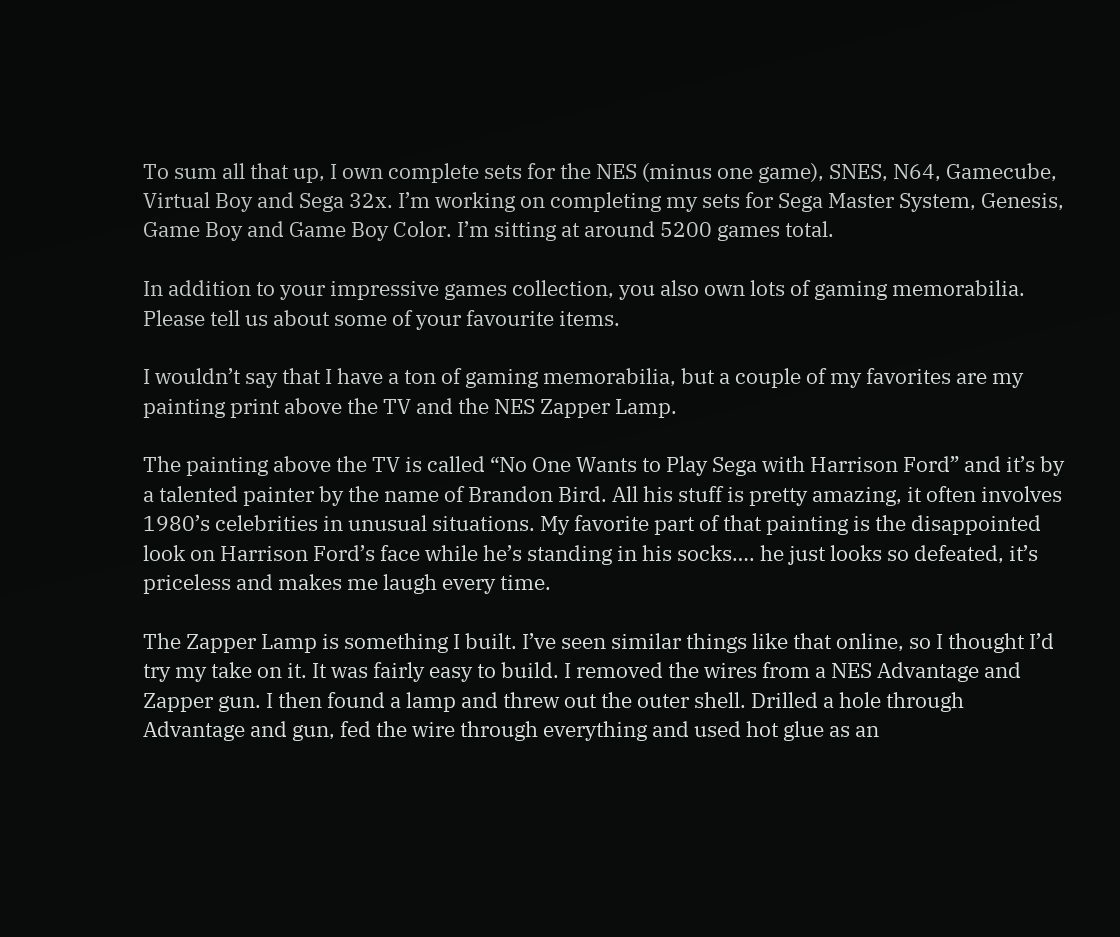To sum all that up, I own complete sets for the NES (minus one game), SNES, N64, Gamecube, Virtual Boy and Sega 32x. I’m working on completing my sets for Sega Master System, Genesis, Game Boy and Game Boy Color. I’m sitting at around 5200 games total.

In addition to your impressive games collection, you also own lots of gaming memorabilia. Please tell us about some of your favourite items.

I wouldn’t say that I have a ton of gaming memorabilia, but a couple of my favorites are my painting print above the TV and the NES Zapper Lamp.

The painting above the TV is called “No One Wants to Play Sega with Harrison Ford” and it’s by a talented painter by the name of Brandon Bird. All his stuff is pretty amazing, it often involves 1980’s celebrities in unusual situations. My favorite part of that painting is the disappointed look on Harrison Ford’s face while he’s standing in his socks…. he just looks so defeated, it’s priceless and makes me laugh every time.

The Zapper Lamp is something I built. I’ve seen similar things like that online, so I thought I’d try my take on it. It was fairly easy to build. I removed the wires from a NES Advantage and Zapper gun. I then found a lamp and threw out the outer shell. Drilled a hole through Advantage and gun, fed the wire through everything and used hot glue as an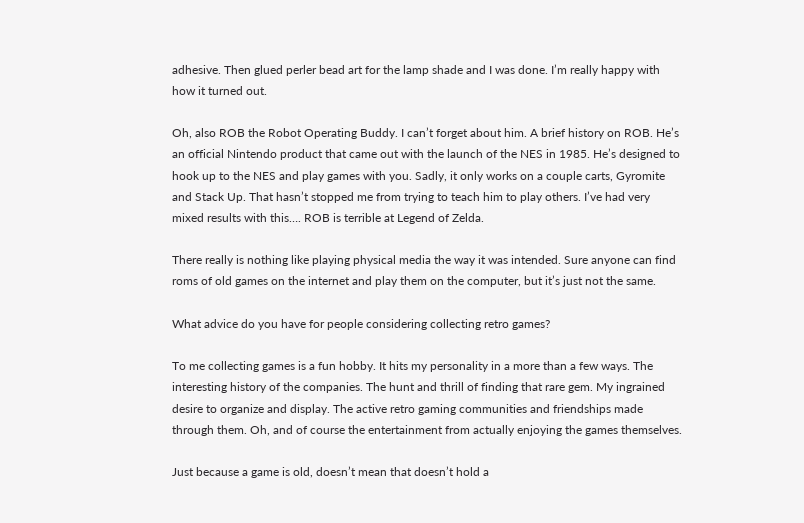adhesive. Then glued perler bead art for the lamp shade and I was done. I’m really happy with how it turned out.

Oh, also ROB the Robot Operating Buddy. I can’t forget about him. A brief history on ROB. He’s an official Nintendo product that came out with the launch of the NES in 1985. He’s designed to hook up to the NES and play games with you. Sadly, it only works on a couple carts, Gyromite and Stack Up. That hasn’t stopped me from trying to teach him to play others. I’ve had very mixed results with this…. ROB is terrible at Legend of Zelda.

There really is nothing like playing physical media the way it was intended. Sure anyone can find roms of old games on the internet and play them on the computer, but it’s just not the same.

What advice do you have for people considering collecting retro games?

To me collecting games is a fun hobby. It hits my personality in a more than a few ways. The interesting history of the companies. The hunt and thrill of finding that rare gem. My ingrained desire to organize and display. The active retro gaming communities and friendships made through them. Oh, and of course the entertainment from actually enjoying the games themselves.

Just because a game is old, doesn’t mean that doesn’t hold a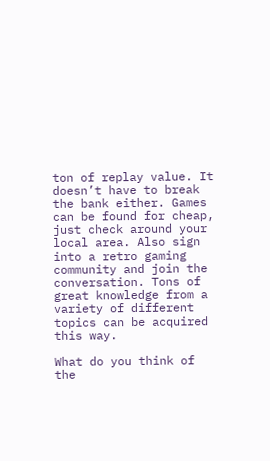ton of replay value. It doesn’t have to break the bank either. Games can be found for cheap, just check around your local area. Also sign into a retro gaming community and join the conversation. Tons of great knowledge from a variety of different topics can be acquired this way.

What do you think of the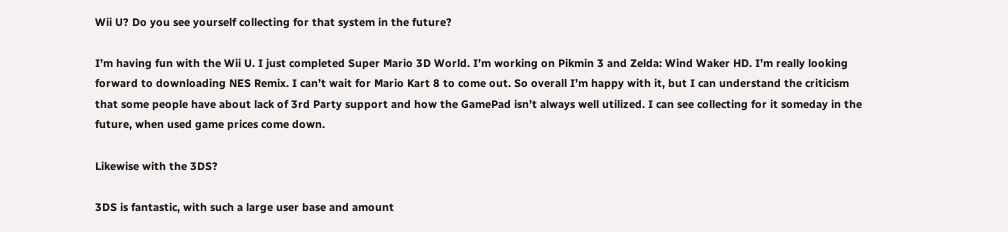Wii U? Do you see yourself collecting for that system in the future?

I’m having fun with the Wii U. I just completed Super Mario 3D World. I’m working on Pikmin 3 and Zelda: Wind Waker HD. I’m really looking forward to downloading NES Remix. I can’t wait for Mario Kart 8 to come out. So overall I’m happy with it, but I can understand the criticism that some people have about lack of 3rd Party support and how the GamePad isn’t always well utilized. I can see collecting for it someday in the future, when used game prices come down.

Likewise with the 3DS?

3DS is fantastic, with such a large user base and amount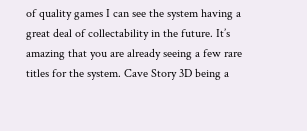of quality games I can see the system having a great deal of collectability in the future. It’s amazing that you are already seeing a few rare titles for the system. Cave Story 3D being a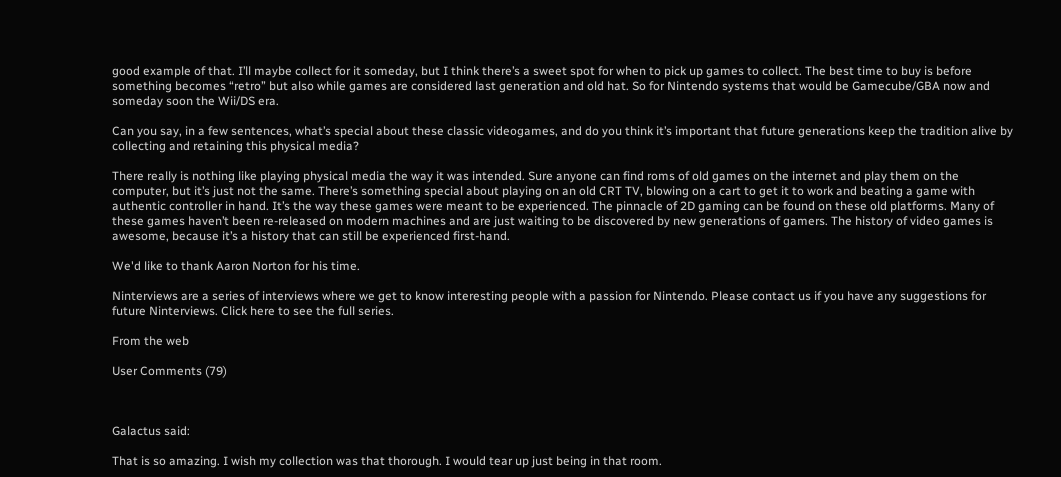good example of that. I’ll maybe collect for it someday, but I think there’s a sweet spot for when to pick up games to collect. The best time to buy is before something becomes “retro” but also while games are considered last generation and old hat. So for Nintendo systems that would be Gamecube/GBA now and someday soon the Wii/DS era.

Can you say, in a few sentences, what’s special about these classic videogames, and do you think it’s important that future generations keep the tradition alive by collecting and retaining this physical media?

There really is nothing like playing physical media the way it was intended. Sure anyone can find roms of old games on the internet and play them on the computer, but it’s just not the same. There’s something special about playing on an old CRT TV, blowing on a cart to get it to work and beating a game with authentic controller in hand. It’s the way these games were meant to be experienced. The pinnacle of 2D gaming can be found on these old platforms. Many of these games haven’t been re-released on modern machines and are just waiting to be discovered by new generations of gamers. The history of video games is awesome, because it’s a history that can still be experienced first-hand.

We'd like to thank Aaron Norton for his time.

Ninterviews are a series of interviews where we get to know interesting people with a passion for Nintendo. Please contact us if you have any suggestions for future Ninterviews. Click here to see the full series.

From the web

User Comments (79)



Galactus said:

That is so amazing. I wish my collection was that thorough. I would tear up just being in that room.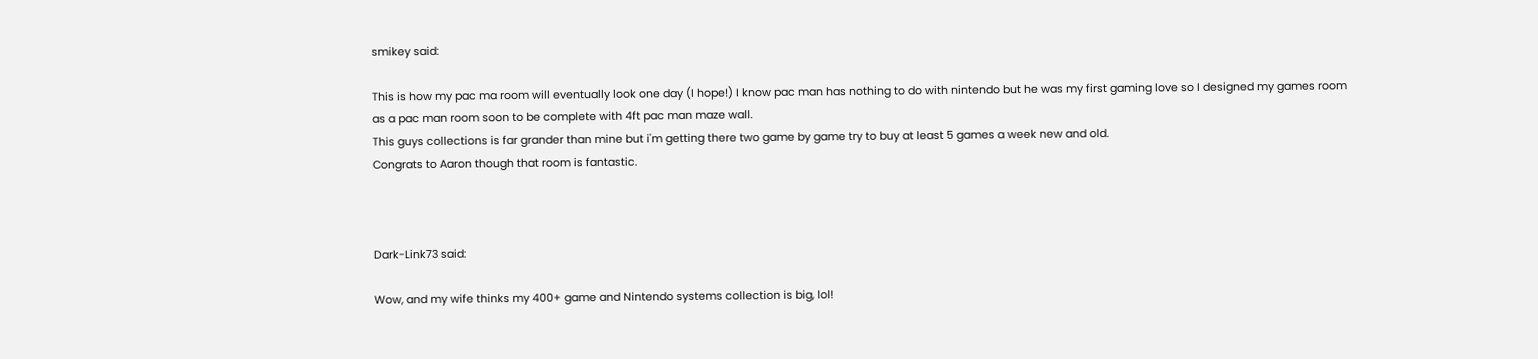smikey said:

This is how my pac ma room will eventually look one day (I hope!) I know pac man has nothing to do with nintendo but he was my first gaming love so I designed my games room as a pac man room soon to be complete with 4ft pac man maze wall.
This guys collections is far grander than mine but i'm getting there two game by game try to buy at least 5 games a week new and old.
Congrats to Aaron though that room is fantastic.



Dark-Link73 said:

Wow, and my wife thinks my 400+ game and Nintendo systems collection is big, lol!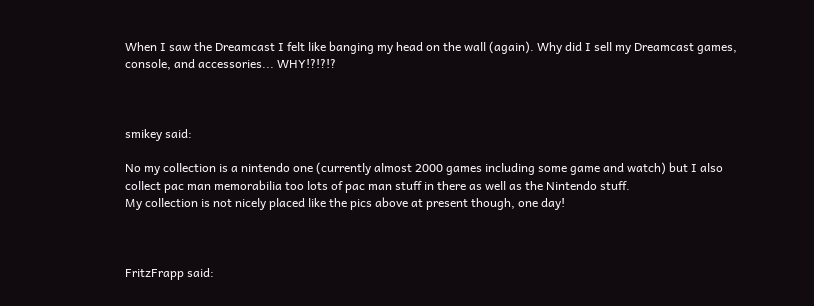When I saw the Dreamcast I felt like banging my head on the wall (again). Why did I sell my Dreamcast games, console, and accessories... WHY!?!?!?



smikey said:

No my collection is a nintendo one (currently almost 2000 games including some game and watch) but I also collect pac man memorabilia too lots of pac man stuff in there as well as the Nintendo stuff.
My collection is not nicely placed like the pics above at present though, one day!



FritzFrapp said: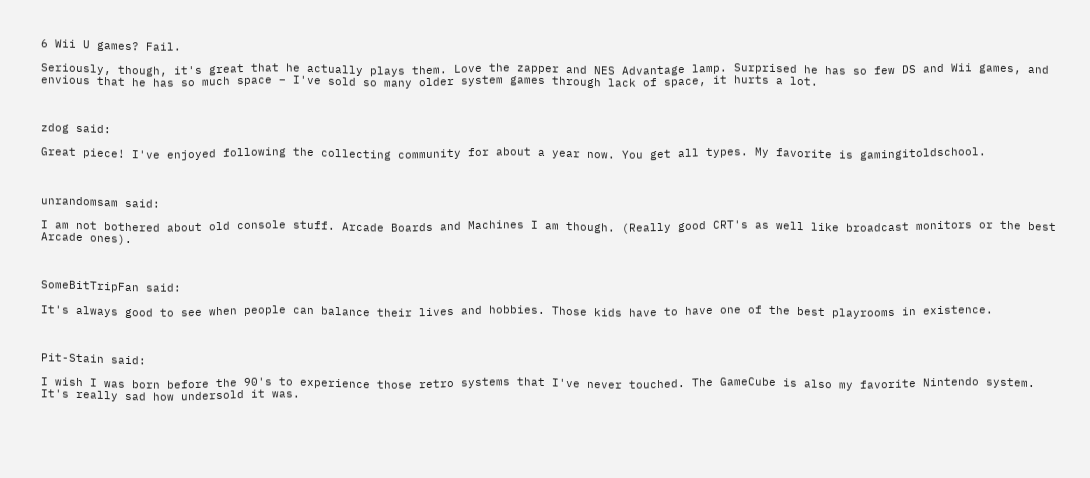6 Wii U games? Fail.

Seriously, though, it's great that he actually plays them. Love the zapper and NES Advantage lamp. Surprised he has so few DS and Wii games, and envious that he has so much space – I've sold so many older system games through lack of space, it hurts a lot.



zdog said:

Great piece! I've enjoyed following the collecting community for about a year now. You get all types. My favorite is gamingitoldschool.



unrandomsam said:

I am not bothered about old console stuff. Arcade Boards and Machines I am though. (Really good CRT's as well like broadcast monitors or the best Arcade ones).



SomeBitTripFan said:

It's always good to see when people can balance their lives and hobbies. Those kids have to have one of the best playrooms in existence.



Pit-Stain said:

I wish I was born before the 90's to experience those retro systems that I've never touched. The GameCube is also my favorite Nintendo system. It's really sad how undersold it was.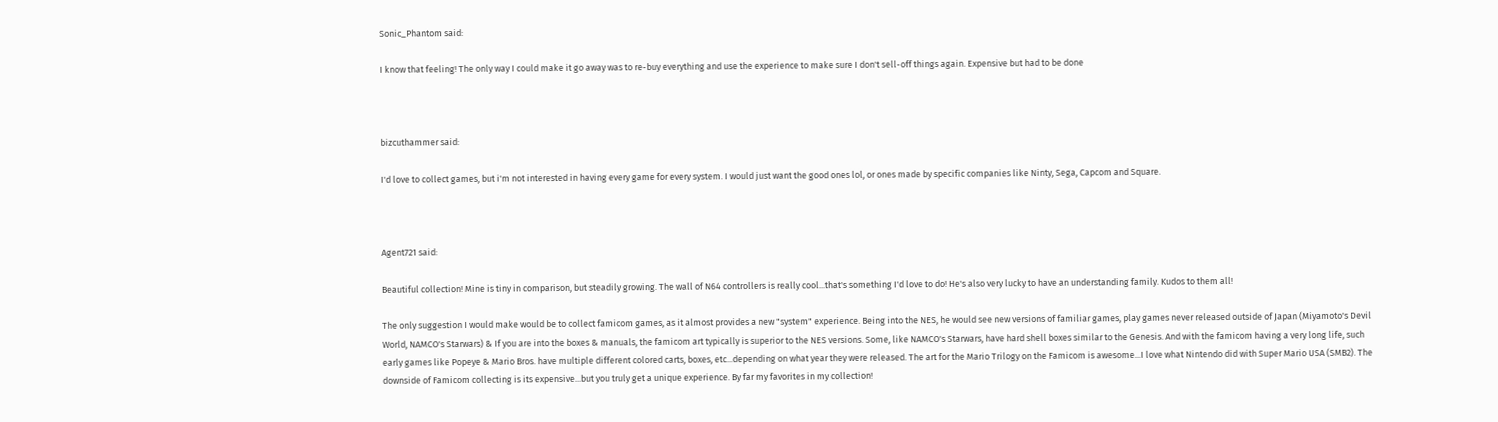Sonic_Phantom said:

I know that feeling! The only way I could make it go away was to re-buy everything and use the experience to make sure I don't sell-off things again. Expensive but had to be done



bizcuthammer said:

I'd love to collect games, but i'm not interested in having every game for every system. I would just want the good ones lol, or ones made by specific companies like Ninty, Sega, Capcom and Square.



Agent721 said:

Beautiful collection! Mine is tiny in comparison, but steadily growing. The wall of N64 controllers is really cool...that's something I'd love to do! He's also very lucky to have an understanding family. Kudos to them all!

The only suggestion I would make would be to collect famicom games, as it almost provides a new "system" experience. Being into the NES, he would see new versions of familiar games, play games never released outside of Japan (Miyamoto's Devil World, NAMCO's Starwars) & If you are into the boxes & manuals, the famicom art typically is superior to the NES versions. Some, like NAMCO's Starwars, have hard shell boxes similar to the Genesis. And with the famicom having a very long life, such early games like Popeye & Mario Bros. have multiple different colored carts, boxes, etc...depending on what year they were released. The art for the Mario Trilogy on the Famicom is awesome...I love what Nintendo did with Super Mario USA (SMB2). The downside of Famicom collecting is its expensive...but you truly get a unique experience. By far my favorites in my collection!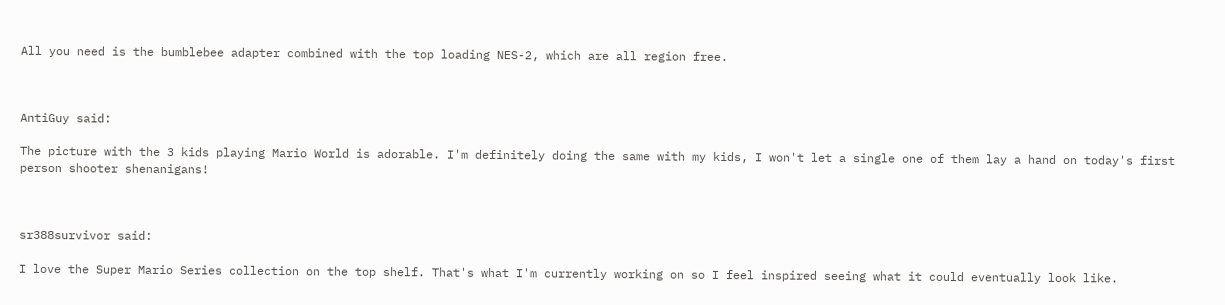All you need is the bumblebee adapter combined with the top loading NES-2, which are all region free.



AntiGuy said:

The picture with the 3 kids playing Mario World is adorable. I'm definitely doing the same with my kids, I won't let a single one of them lay a hand on today's first person shooter shenanigans!



sr388survivor said:

I love the Super Mario Series collection on the top shelf. That's what I'm currently working on so I feel inspired seeing what it could eventually look like.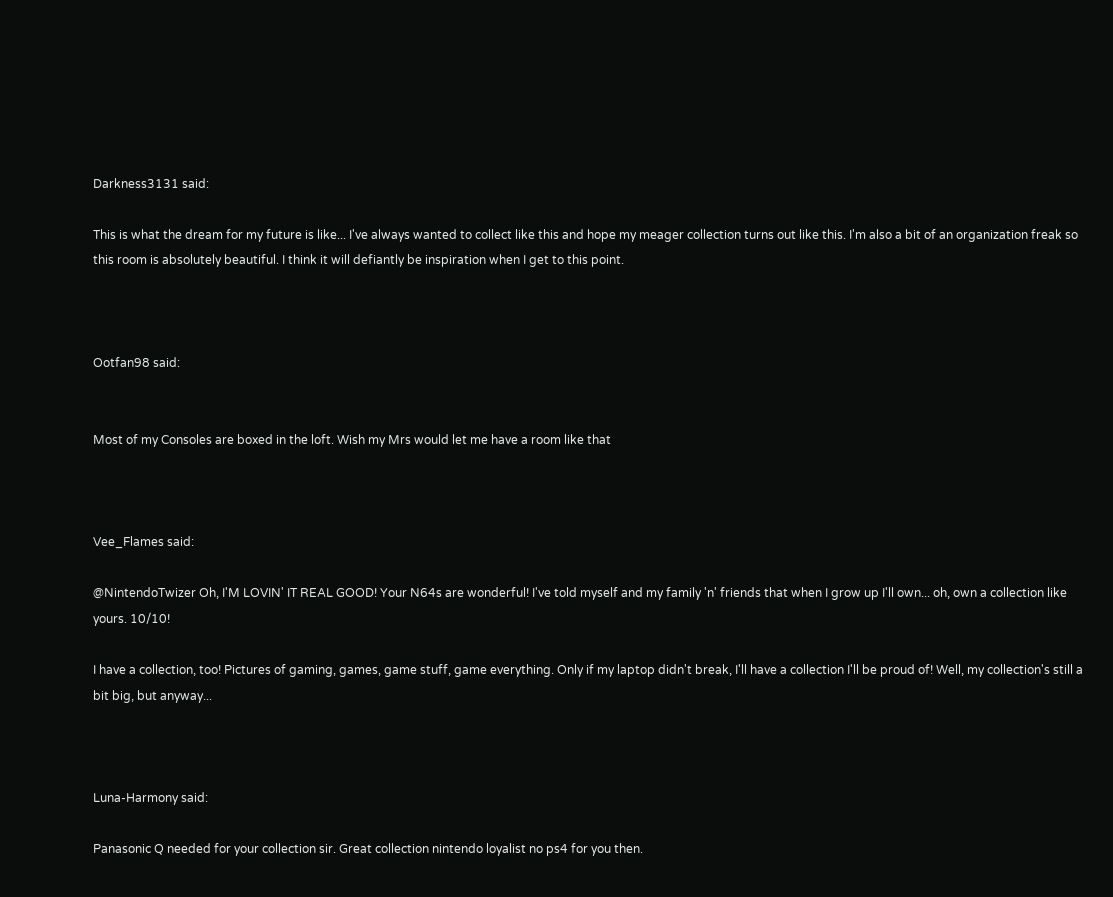Darkness3131 said:

This is what the dream for my future is like... I've always wanted to collect like this and hope my meager collection turns out like this. I'm also a bit of an organization freak so this room is absolutely beautiful. I think it will defiantly be inspiration when I get to this point.



Ootfan98 said:


Most of my Consoles are boxed in the loft. Wish my Mrs would let me have a room like that



Vee_Flames said:

@NintendoTwizer Oh, I'M LOVIN' IT REAL GOOD! Your N64s are wonderful! I've told myself and my family 'n' friends that when I grow up I'll own... oh, own a collection like yours. 10/10!

I have a collection, too! Pictures of gaming, games, game stuff, game everything. Only if my laptop didn't break, I'll have a collection I'll be proud of! Well, my collection's still a bit big, but anyway...



Luna-Harmony said:

Panasonic Q needed for your collection sir. Great collection nintendo loyalist no ps4 for you then.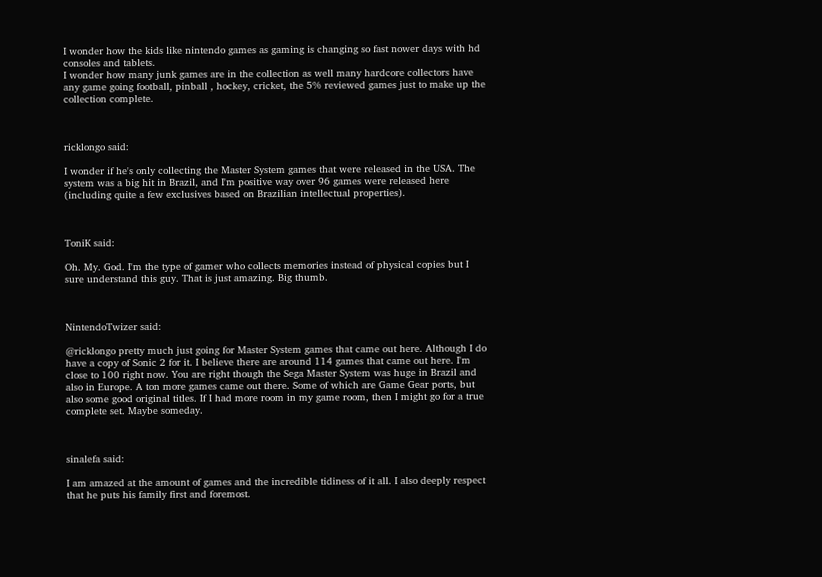I wonder how the kids like nintendo games as gaming is changing so fast nower days with hd consoles and tablets.
I wonder how many junk games are in the collection as well many hardcore collectors have any game going football, pinball , hockey, cricket, the 5% reviewed games just to make up the collection complete.



ricklongo said:

I wonder if he's only collecting the Master System games that were released in the USA. The system was a big hit in Brazil, and I'm positive way over 96 games were released here (including quite a few exclusives based on Brazilian intellectual properties).



ToniK said:

Oh. My. God. I'm the type of gamer who collects memories instead of physical copies but I sure understand this guy. That is just amazing. Big thumb.



NintendoTwizer said:

@ricklongo pretty much just going for Master System games that came out here. Although I do have a copy of Sonic 2 for it. I believe there are around 114 games that came out here. I'm close to 100 right now. You are right though the Sega Master System was huge in Brazil and also in Europe. A ton more games came out there. Some of which are Game Gear ports, but also some good original titles. If I had more room in my game room, then I might go for a true complete set. Maybe someday.



sinalefa said:

I am amazed at the amount of games and the incredible tidiness of it all. I also deeply respect that he puts his family first and foremost.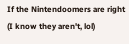If the Nintendoomers are right (I know they aren't, lol)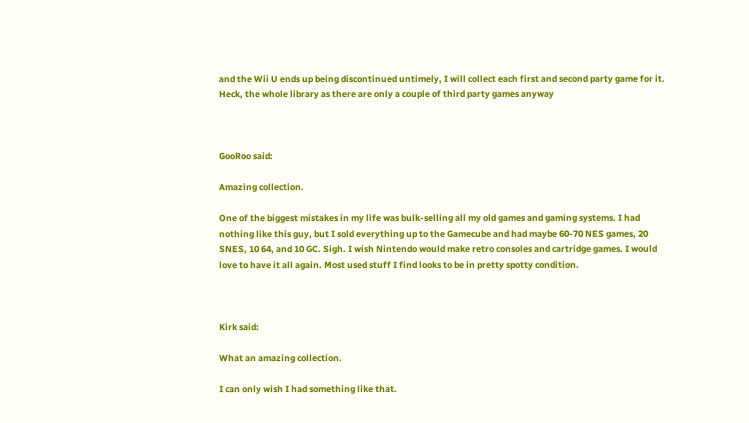and the Wii U ends up being discontinued untimely, I will collect each first and second party game for it. Heck, the whole library as there are only a couple of third party games anyway



GooRoo said:

Amazing collection.

One of the biggest mistakes in my life was bulk-selling all my old games and gaming systems. I had nothing like this guy, but I sold everything up to the Gamecube and had maybe 60-70 NES games, 20 SNES, 10 64, and 10 GC. Sigh. I wish Nintendo would make retro consoles and cartridge games. I would love to have it all again. Most used stuff I find looks to be in pretty spotty condition.



Kirk said:

What an amazing collection.

I can only wish I had something like that.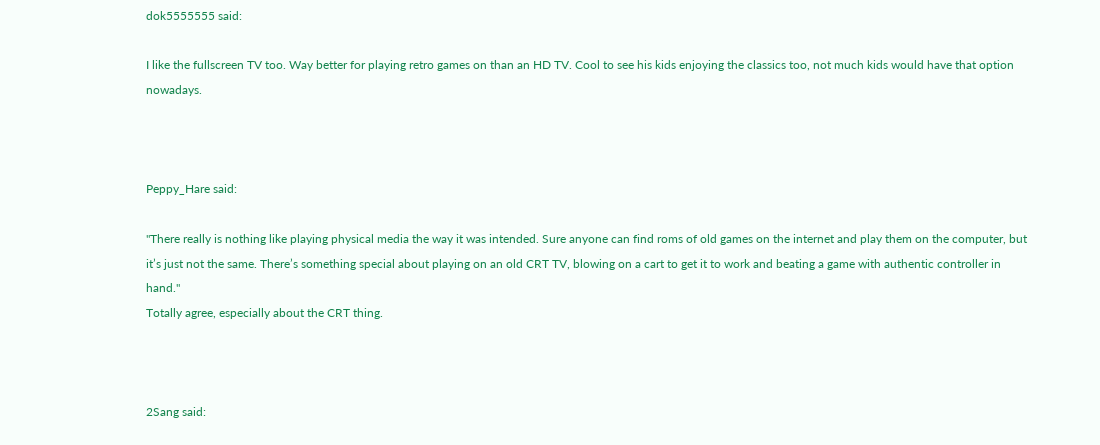dok5555555 said:

I like the fullscreen TV too. Way better for playing retro games on than an HD TV. Cool to see his kids enjoying the classics too, not much kids would have that option nowadays.



Peppy_Hare said:

"There really is nothing like playing physical media the way it was intended. Sure anyone can find roms of old games on the internet and play them on the computer, but it’s just not the same. There’s something special about playing on an old CRT TV, blowing on a cart to get it to work and beating a game with authentic controller in hand."
Totally agree, especially about the CRT thing.



2Sang said: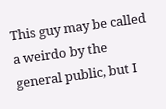This guy may be called a weirdo by the general public, but I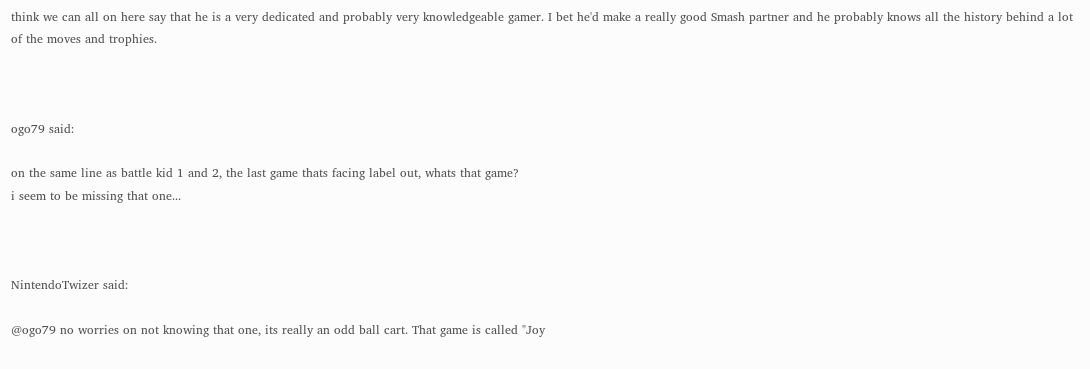think we can all on here say that he is a very dedicated and probably very knowledgeable gamer. I bet he'd make a really good Smash partner and he probably knows all the history behind a lot of the moves and trophies.



ogo79 said:

on the same line as battle kid 1 and 2, the last game thats facing label out, whats that game?
i seem to be missing that one...



NintendoTwizer said:

@ogo79 no worries on not knowing that one, its really an odd ball cart. That game is called "Joy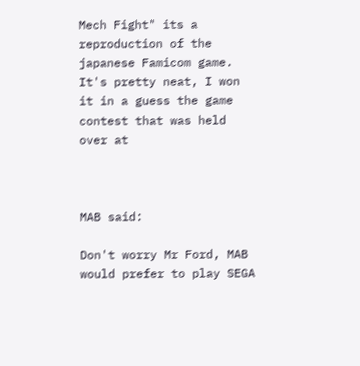Mech Fight" its a reproduction of the japanese Famicom game. It's pretty neat, I won it in a guess the game contest that was held over at



MAB said:

Don't worry Mr Ford, MAB would prefer to play SEGA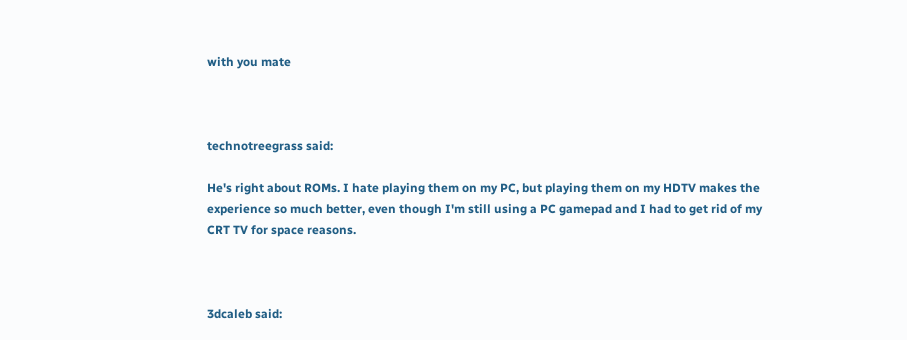with you mate



technotreegrass said:

He's right about ROMs. I hate playing them on my PC, but playing them on my HDTV makes the experience so much better, even though I'm still using a PC gamepad and I had to get rid of my CRT TV for space reasons.



3dcaleb said: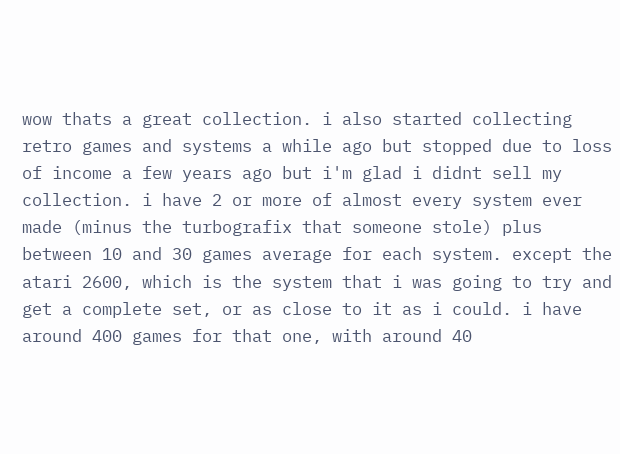wow thats a great collection. i also started collecting retro games and systems a while ago but stopped due to loss of income a few years ago but i'm glad i didnt sell my collection. i have 2 or more of almost every system ever made (minus the turbografix that someone stole) plus between 10 and 30 games average for each system. except the atari 2600, which is the system that i was going to try and get a complete set, or as close to it as i could. i have around 400 games for that one, with around 40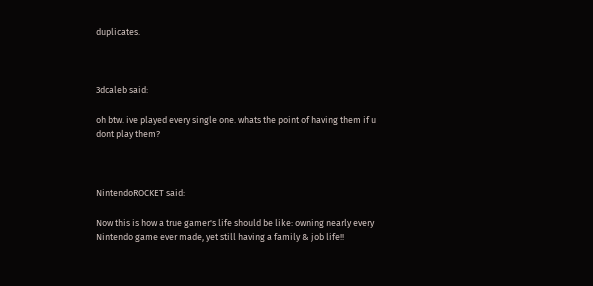duplicates.



3dcaleb said:

oh btw. ive played every single one. whats the point of having them if u dont play them?



NintendoROCKET said:

Now this is how a true gamer's life should be like: owning nearly every Nintendo game ever made, yet still having a family & job life!!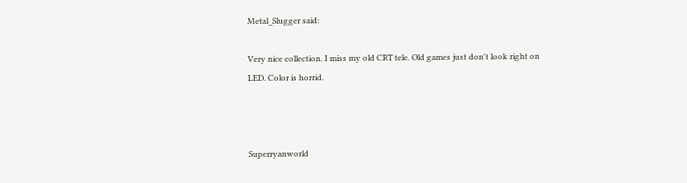Metal_Slugger said:

Very nice collection. I miss my old CRT tele. Old games just don't look right on LED. Color is horrid.



Superryanworld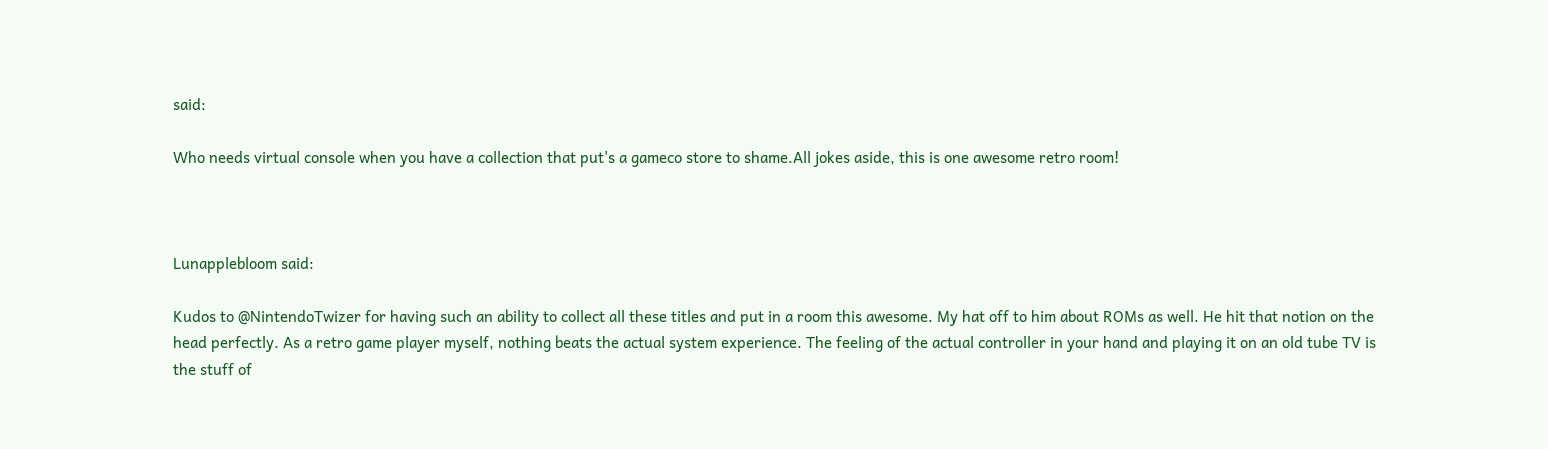said:

Who needs virtual console when you have a collection that put's a gameco store to shame.All jokes aside, this is one awesome retro room!



Lunapplebloom said:

Kudos to @NintendoTwizer for having such an ability to collect all these titles and put in a room this awesome. My hat off to him about ROMs as well. He hit that notion on the head perfectly. As a retro game player myself, nothing beats the actual system experience. The feeling of the actual controller in your hand and playing it on an old tube TV is the stuff of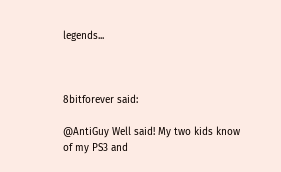legends...



8bitforever said:

@AntiGuy Well said! My two kids know of my PS3 and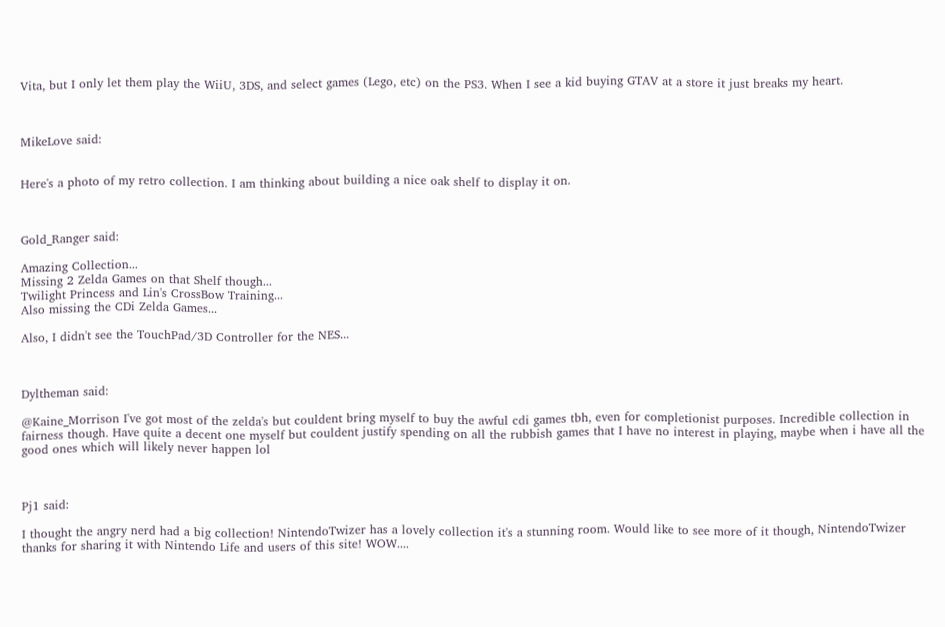Vita, but I only let them play the WiiU, 3DS, and select games (Lego, etc) on the PS3. When I see a kid buying GTAV at a store it just breaks my heart.



MikeLove said:


Here's a photo of my retro collection. I am thinking about building a nice oak shelf to display it on.



Gold_Ranger said:

Amazing Collection...
Missing 2 Zelda Games on that Shelf though...
Twilight Princess and Lin's CrossBow Training...
Also missing the CDi Zelda Games...

Also, I didn't see the TouchPad/3D Controller for the NES...



Dyltheman said:

@Kaine_Morrison I've got most of the zelda's but couldent bring myself to buy the awful cdi games tbh, even for completionist purposes. Incredible collection in fairness though. Have quite a decent one myself but couldent justify spending on all the rubbish games that I have no interest in playing, maybe when i have all the good ones which will likely never happen lol



Pj1 said:

I thought the angry nerd had a big collection! NintendoTwizer has a lovely collection it's a stunning room. Would like to see more of it though, NintendoTwizer thanks for sharing it with Nintendo Life and users of this site! WOW....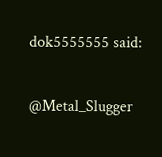dok5555555 said:

@Metal_Slugger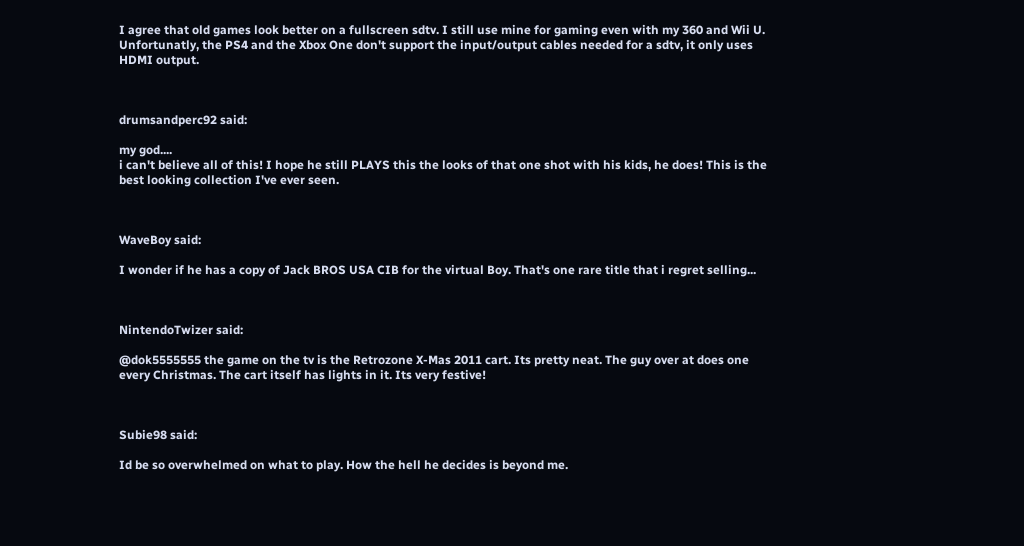I agree that old games look better on a fullscreen sdtv. I still use mine for gaming even with my 360 and Wii U. Unfortunatly, the PS4 and the Xbox One don't support the input/output cables needed for a sdtv, it only uses HDMI output.



drumsandperc92 said:

my god....
i can't believe all of this! I hope he still PLAYS this the looks of that one shot with his kids, he does! This is the best looking collection I've ever seen.



WaveBoy said:

I wonder if he has a copy of Jack BROS USA CIB for the virtual Boy. That's one rare title that i regret selling...



NintendoTwizer said:

@dok5555555 the game on the tv is the Retrozone X-Mas 2011 cart. Its pretty neat. The guy over at does one every Christmas. The cart itself has lights in it. Its very festive!



Subie98 said:

Id be so overwhelmed on what to play. How the hell he decides is beyond me.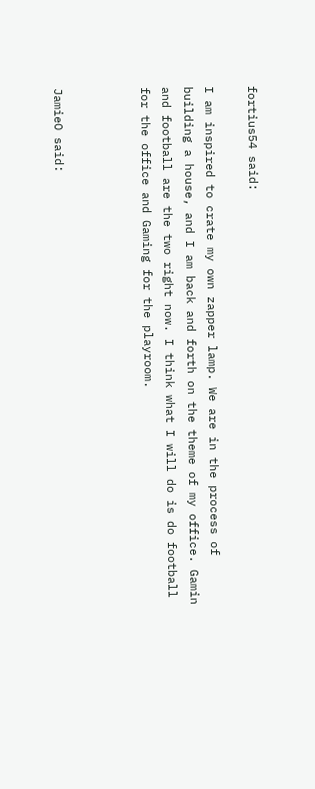fortius54 said:

I am inspired to crate my own zapper lamp. We are in the process of building a house, and I am back and forth on the theme of my office. Gamin and football are the two right now. I think what I will do is do football for the office and Gaming for the playroom.



JamieO said: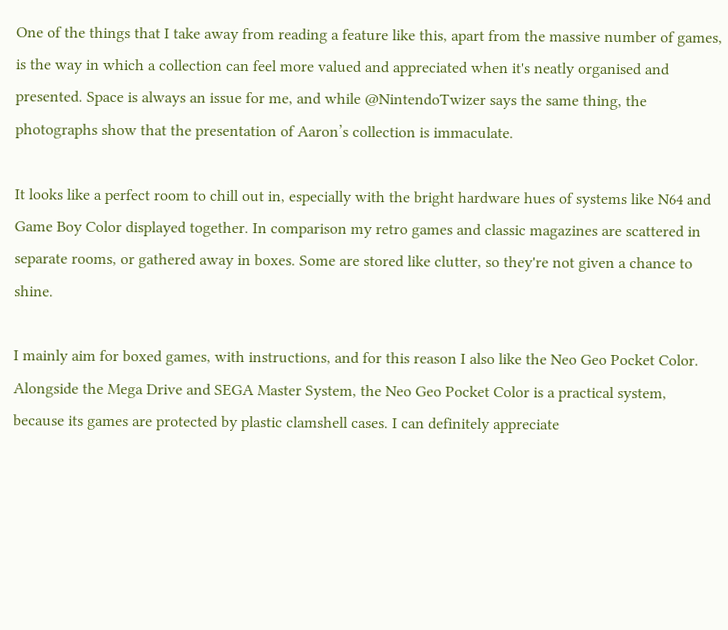One of the things that I take away from reading a feature like this, apart from the massive number of games, is the way in which a collection can feel more valued and appreciated when it's neatly organised and presented. Space is always an issue for me, and while @NintendoTwizer says the same thing, the photographs show that the presentation of Aaron’s collection is immaculate.

It looks like a perfect room to chill out in, especially with the bright hardware hues of systems like N64 and Game Boy Color displayed together. In comparison my retro games and classic magazines are scattered in separate rooms, or gathered away in boxes. Some are stored like clutter, so they're not given a chance to shine.

I mainly aim for boxed games, with instructions, and for this reason I also like the Neo Geo Pocket Color. Alongside the Mega Drive and SEGA Master System, the Neo Geo Pocket Color is a practical system, because its games are protected by plastic clamshell cases. I can definitely appreciate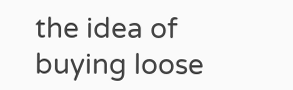the idea of buying loose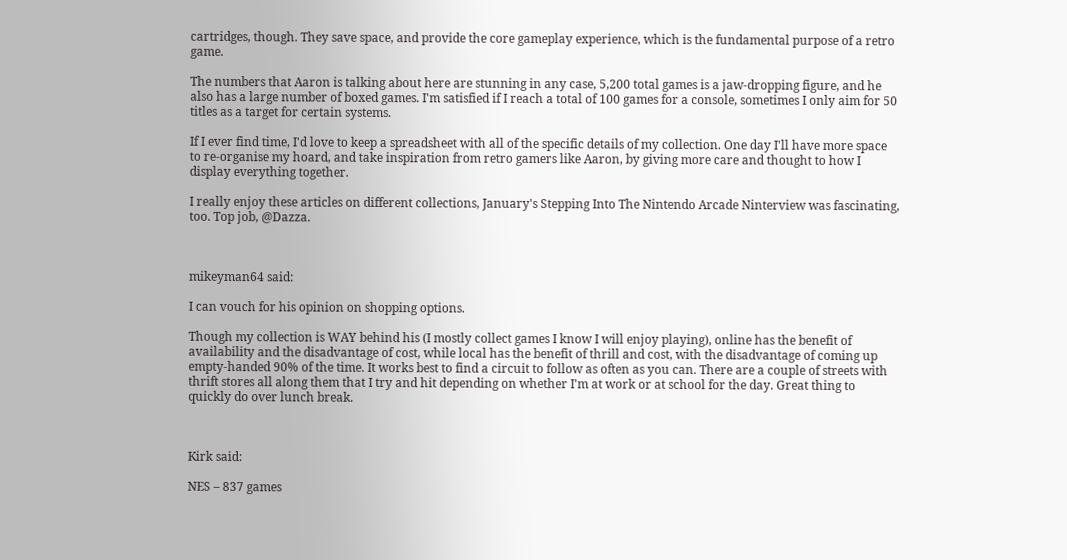cartridges, though. They save space, and provide the core gameplay experience, which is the fundamental purpose of a retro game.

The numbers that Aaron is talking about here are stunning in any case, 5,200 total games is a jaw-dropping figure, and he also has a large number of boxed games. I'm satisfied if I reach a total of 100 games for a console, sometimes I only aim for 50 titles as a target for certain systems.

If I ever find time, I'd love to keep a spreadsheet with all of the specific details of my collection. One day I'll have more space to re-organise my hoard, and take inspiration from retro gamers like Aaron, by giving more care and thought to how I display everything together.

I really enjoy these articles on different collections, January's Stepping Into The Nintendo Arcade Ninterview was fascinating, too. Top job, @Dazza.



mikeyman64 said:

I can vouch for his opinion on shopping options.

Though my collection is WAY behind his (I mostly collect games I know I will enjoy playing), online has the benefit of availability and the disadvantage of cost, while local has the benefit of thrill and cost, with the disadvantage of coming up empty-handed 90% of the time. It works best to find a circuit to follow as often as you can. There are a couple of streets with thrift stores all along them that I try and hit depending on whether I'm at work or at school for the day. Great thing to quickly do over lunch break.



Kirk said:

NES – 837 games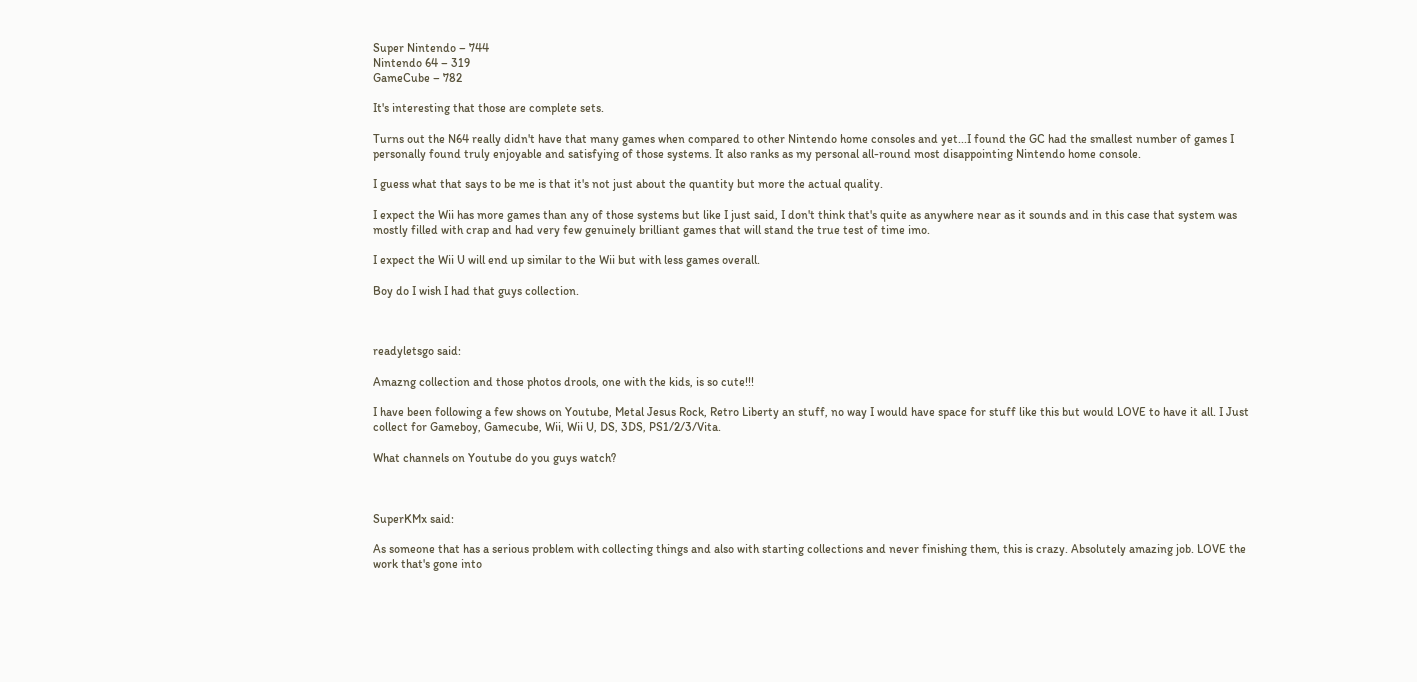Super Nintendo – 744
Nintendo 64 – 319
GameCube – 782

It's interesting that those are complete sets.

Turns out the N64 really didn't have that many games when compared to other Nintendo home consoles and yet...I found the GC had the smallest number of games I personally found truly enjoyable and satisfying of those systems. It also ranks as my personal all-round most disappointing Nintendo home console.

I guess what that says to be me is that it's not just about the quantity but more the actual quality.

I expect the Wii has more games than any of those systems but like I just said, I don't think that's quite as anywhere near as it sounds and in this case that system was mostly filled with crap and had very few genuinely brilliant games that will stand the true test of time imo.

I expect the Wii U will end up similar to the Wii but with less games overall.

Boy do I wish I had that guys collection.



readyletsgo said:

Amazng collection and those photos drools, one with the kids, is so cute!!!

I have been following a few shows on Youtube, Metal Jesus Rock, Retro Liberty an stuff, no way I would have space for stuff like this but would LOVE to have it all. I Just collect for Gameboy, Gamecube, Wii, Wii U, DS, 3DS, PS1/2/3/Vita.

What channels on Youtube do you guys watch?



SuperKMx said:

As someone that has a serious problem with collecting things and also with starting collections and never finishing them, this is crazy. Absolutely amazing job. LOVE the work that's gone into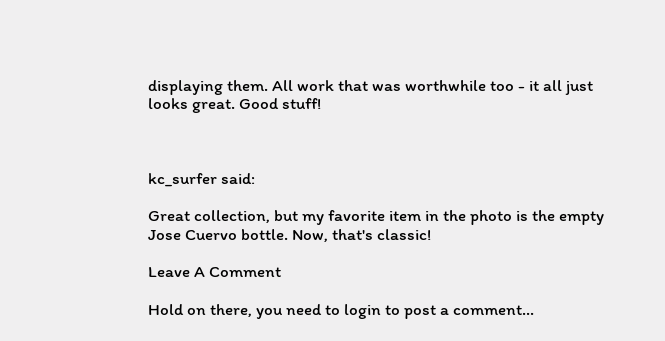displaying them. All work that was worthwhile too - it all just looks great. Good stuff!



kc_surfer said:

Great collection, but my favorite item in the photo is the empty Jose Cuervo bottle. Now, that's classic!

Leave A Comment

Hold on there, you need to login to post a comment...